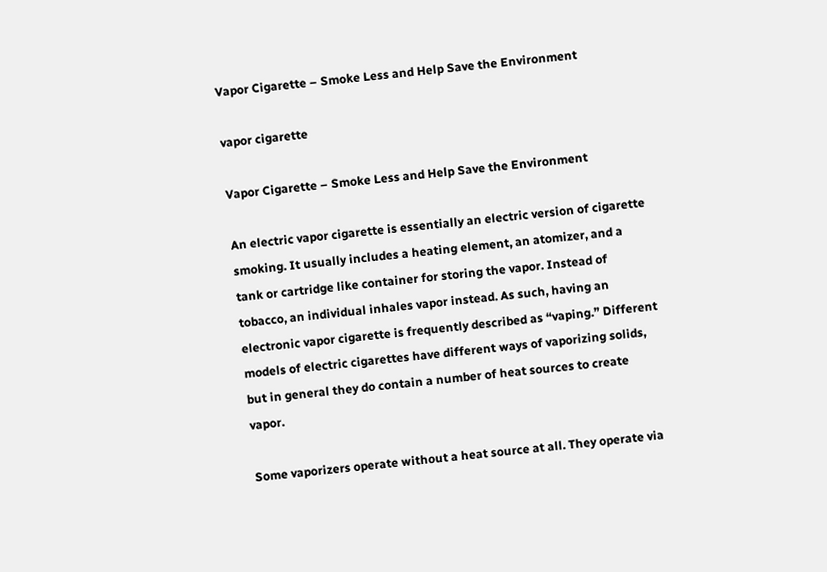Vapor Cigarette – Smoke Less and Help Save the Environment

vapor cigarette

Vapor Cigarette – Smoke Less and Help Save the Environment

An electric vapor cigarette is essentially an electric version of cigarette smoking. It usually includes a heating element, an atomizer, and a tank or cartridge like container for storing the vapor. Instead of tobacco, an individual inhales vapor instead. As such, having an electronic vapor cigarette is frequently described as “vaping.” Different models of electric cigarettes have different ways of vaporizing solids, but in general they do contain a number of heat sources to create vapor.

Some vaporizers operate without a heat source at all. They operate via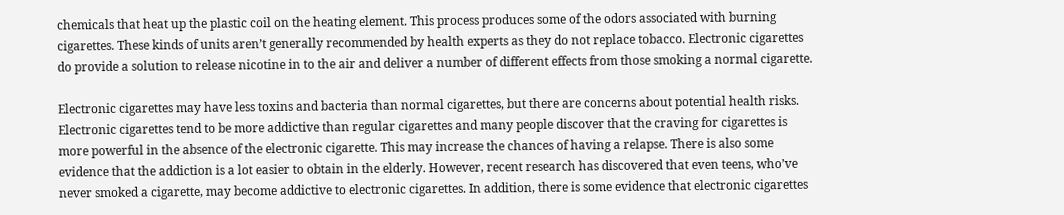chemicals that heat up the plastic coil on the heating element. This process produces some of the odors associated with burning cigarettes. These kinds of units aren’t generally recommended by health experts as they do not replace tobacco. Electronic cigarettes do provide a solution to release nicotine in to the air and deliver a number of different effects from those smoking a normal cigarette.

Electronic cigarettes may have less toxins and bacteria than normal cigarettes, but there are concerns about potential health risks. Electronic cigarettes tend to be more addictive than regular cigarettes and many people discover that the craving for cigarettes is more powerful in the absence of the electronic cigarette. This may increase the chances of having a relapse. There is also some evidence that the addiction is a lot easier to obtain in the elderly. However, recent research has discovered that even teens, who’ve never smoked a cigarette, may become addictive to electronic cigarettes. In addition, there is some evidence that electronic cigarettes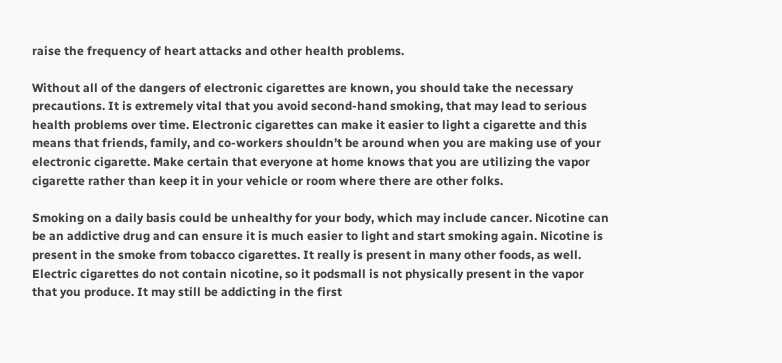raise the frequency of heart attacks and other health problems.

Without all of the dangers of electronic cigarettes are known, you should take the necessary precautions. It is extremely vital that you avoid second-hand smoking, that may lead to serious health problems over time. Electronic cigarettes can make it easier to light a cigarette and this means that friends, family, and co-workers shouldn’t be around when you are making use of your electronic cigarette. Make certain that everyone at home knows that you are utilizing the vapor cigarette rather than keep it in your vehicle or room where there are other folks.

Smoking on a daily basis could be unhealthy for your body, which may include cancer. Nicotine can be an addictive drug and can ensure it is much easier to light and start smoking again. Nicotine is present in the smoke from tobacco cigarettes. It really is present in many other foods, as well. Electric cigarettes do not contain nicotine, so it podsmall is not physically present in the vapor that you produce. It may still be addicting in the first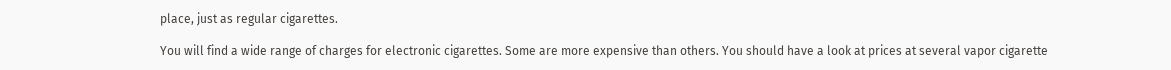place, just as regular cigarettes.

You will find a wide range of charges for electronic cigarettes. Some are more expensive than others. You should have a look at prices at several vapor cigarette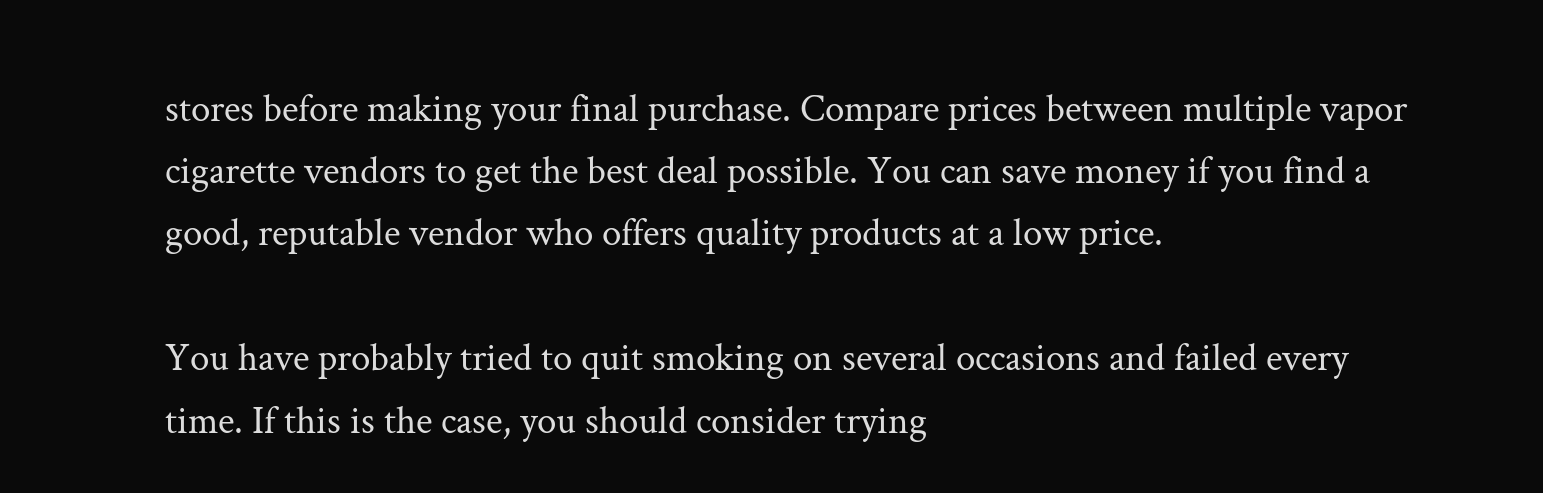stores before making your final purchase. Compare prices between multiple vapor cigarette vendors to get the best deal possible. You can save money if you find a good, reputable vendor who offers quality products at a low price.

You have probably tried to quit smoking on several occasions and failed every time. If this is the case, you should consider trying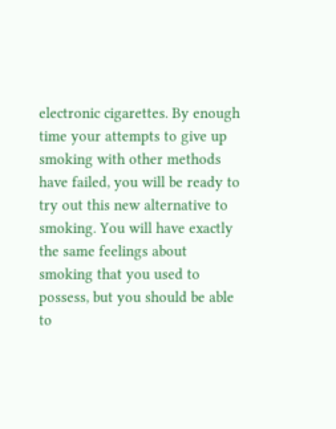electronic cigarettes. By enough time your attempts to give up smoking with other methods have failed, you will be ready to try out this new alternative to smoking. You will have exactly the same feelings about smoking that you used to possess, but you should be able to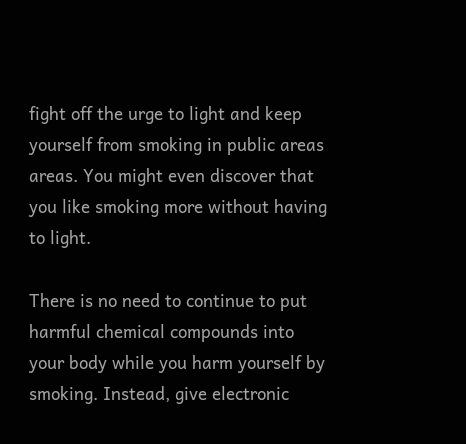fight off the urge to light and keep yourself from smoking in public areas areas. You might even discover that you like smoking more without having to light.

There is no need to continue to put harmful chemical compounds into your body while you harm yourself by smoking. Instead, give electronic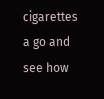cigarettes a go and see how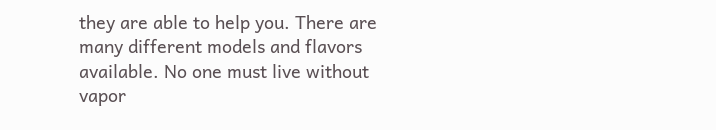they are able to help you. There are many different models and flavors available. No one must live without vapor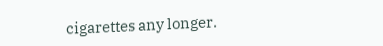cigarettes any longer.